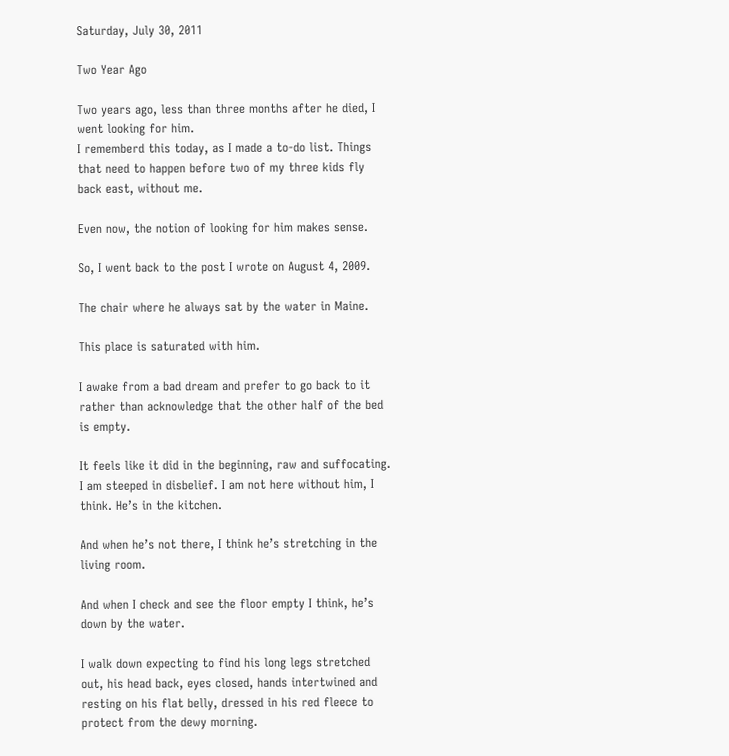Saturday, July 30, 2011

Two Year Ago

Two years ago, less than three months after he died, I went looking for him.
I rememberd this today, as I made a to-do list. Things that need to happen before two of my three kids fly back east, without me.

Even now, the notion of looking for him makes sense.

So, I went back to the post I wrote on August 4, 2009.

The chair where he always sat by the water in Maine.

This place is saturated with him.

I awake from a bad dream and prefer to go back to it rather than acknowledge that the other half of the bed is empty.

It feels like it did in the beginning, raw and suffocating. I am steeped in disbelief. I am not here without him, I think. He’s in the kitchen.

And when he’s not there, I think he’s stretching in the living room.

And when I check and see the floor empty I think, he’s down by the water.

I walk down expecting to find his long legs stretched out, his head back, eyes closed, hands intertwined and resting on his flat belly, dressed in his red fleece to protect from the dewy morning.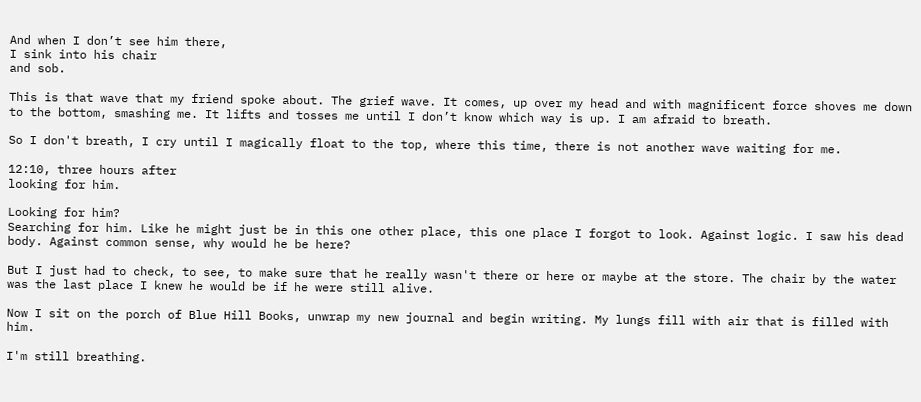And when I don’t see him there,
I sink into his chair
and sob.

This is that wave that my friend spoke about. The grief wave. It comes, up over my head and with magnificent force shoves me down to the bottom, smashing me. It lifts and tosses me until I don’t know which way is up. I am afraid to breath.

So I don't breath, I cry until I magically float to the top, where this time, there is not another wave waiting for me.

12:10, three hours after
looking for him.

Looking for him?
Searching for him. Like he might just be in this one other place, this one place I forgot to look. Against logic. I saw his dead body. Against common sense, why would he be here?

But I just had to check, to see, to make sure that he really wasn't there or here or maybe at the store. The chair by the water was the last place I knew he would be if he were still alive.

Now I sit on the porch of Blue Hill Books, unwrap my new journal and begin writing. My lungs fill with air that is filled with him.

I'm still breathing.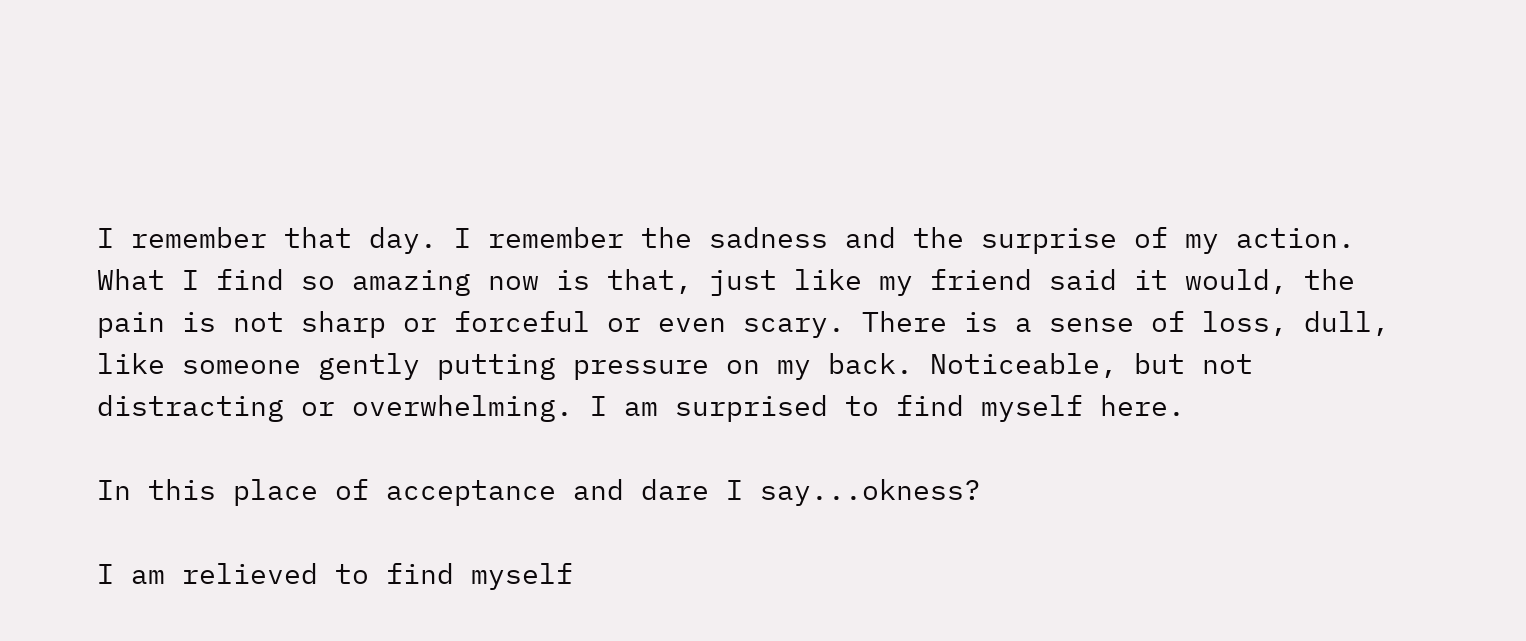I remember that day. I remember the sadness and the surprise of my action. What I find so amazing now is that, just like my friend said it would, the pain is not sharp or forceful or even scary. There is a sense of loss, dull, like someone gently putting pressure on my back. Noticeable, but not distracting or overwhelming. I am surprised to find myself here.

In this place of acceptance and dare I say...okness?

I am relieved to find myself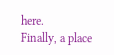here.
Finally, a place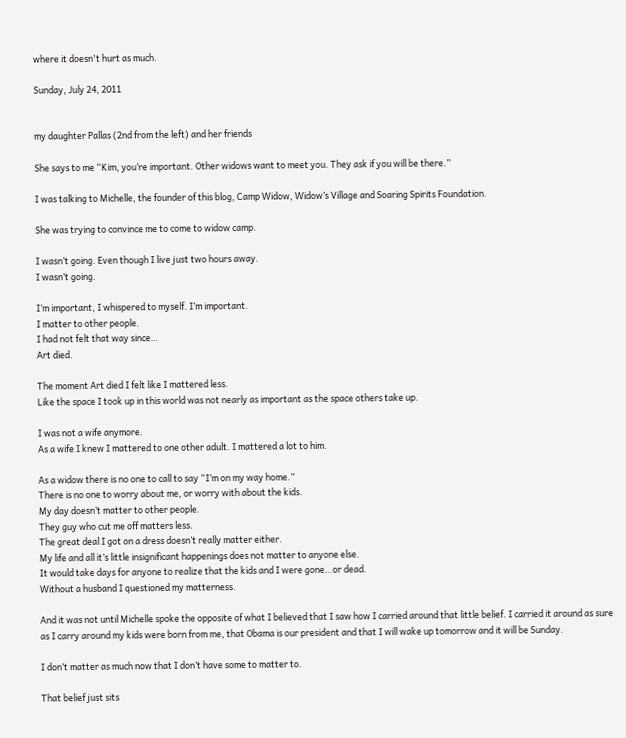where it doesn't hurt as much.

Sunday, July 24, 2011


my daughter Pallas (2nd from the left) and her friends

She says to me “Kim, you’re important. Other widows want to meet you. They ask if you will be there.”

I was talking to Michelle, the founder of this blog, Camp Widow, Widow’s Village and Soaring Spirits Foundation.

She was trying to convince me to come to widow camp.

I wasn’t going. Even though I live just two hours away.
I wasn’t going.

I’m important, I whispered to myself. I’m important.
I matter to other people.
I had not felt that way since…
Art died.

The moment Art died I felt like I mattered less.
Like the space I took up in this world was not nearly as important as the space others take up.

I was not a wife anymore.
As a wife I knew I mattered to one other adult. I mattered a lot to him.

As a widow there is no one to call to say “I’m on my way home.”
There is no one to worry about me, or worry with about the kids.
My day doesn’t matter to other people.
They guy who cut me off matters less.
The great deal I got on a dress doesn’t really matter either.
My life and all it’s little insignificant happenings does not matter to anyone else.
It would take days for anyone to realize that the kids and I were gone…or dead.
Without a husband I questioned my matterness.

And it was not until Michelle spoke the opposite of what I believed that I saw how I carried around that little belief. I carried it around as sure as I carry around my kids were born from me, that Obama is our president and that I will wake up tomorrow and it will be Sunday.

I don’t matter as much now that I don’t have some to matter to.

That belief just sits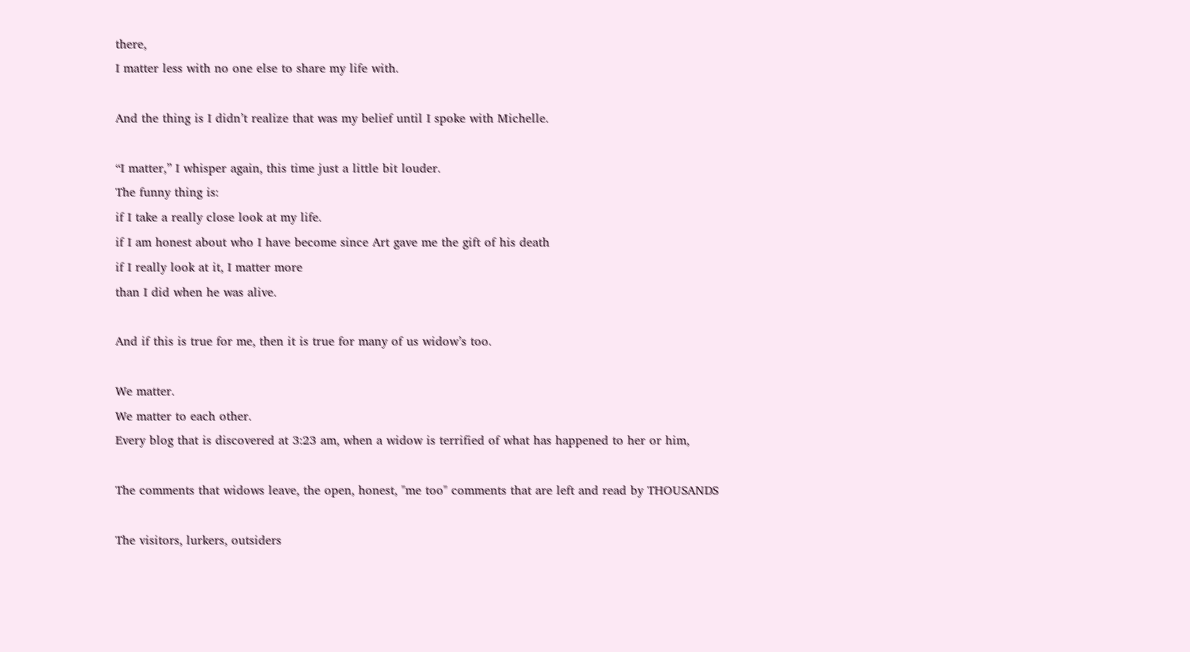there,
I matter less with no one else to share my life with.

And the thing is I didn’t realize that was my belief until I spoke with Michelle.

“I matter,” I whisper again, this time just a little bit louder.
The funny thing is:
if I take a really close look at my life.
if I am honest about who I have become since Art gave me the gift of his death
if I really look at it, I matter more
than I did when he was alive.

And if this is true for me, then it is true for many of us widow’s too.

We matter.
We matter to each other.
Every blog that is discovered at 3:23 am, when a widow is terrified of what has happened to her or him,

The comments that widows leave, the open, honest, "me too" comments that are left and read by THOUSANDS

The visitors, lurkers, outsiders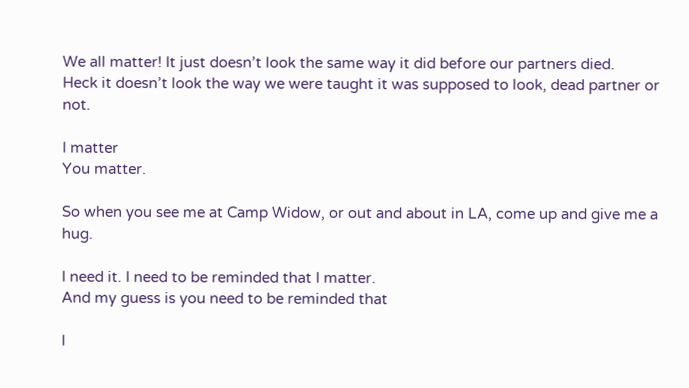We all matter! It just doesn’t look the same way it did before our partners died.
Heck it doesn’t look the way we were taught it was supposed to look, dead partner or not.

I matter
You matter.

So when you see me at Camp Widow, or out and about in LA, come up and give me a hug.

I need it. I need to be reminded that I matter.
And my guess is you need to be reminded that

I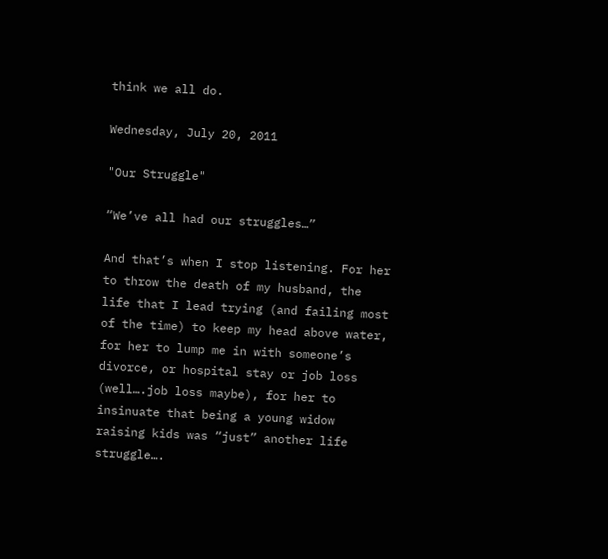think we all do.

Wednesday, July 20, 2011

"Our Struggle"

“We’ve all had our struggles…”

And that’s when I stop listening. For her to throw the death of my husband, the life that I lead trying (and failing most of the time) to keep my head above water, for her to lump me in with someone’s divorce, or hospital stay or job loss (well….job loss maybe), for her to insinuate that being a young widow raising kids was “just” another life struggle….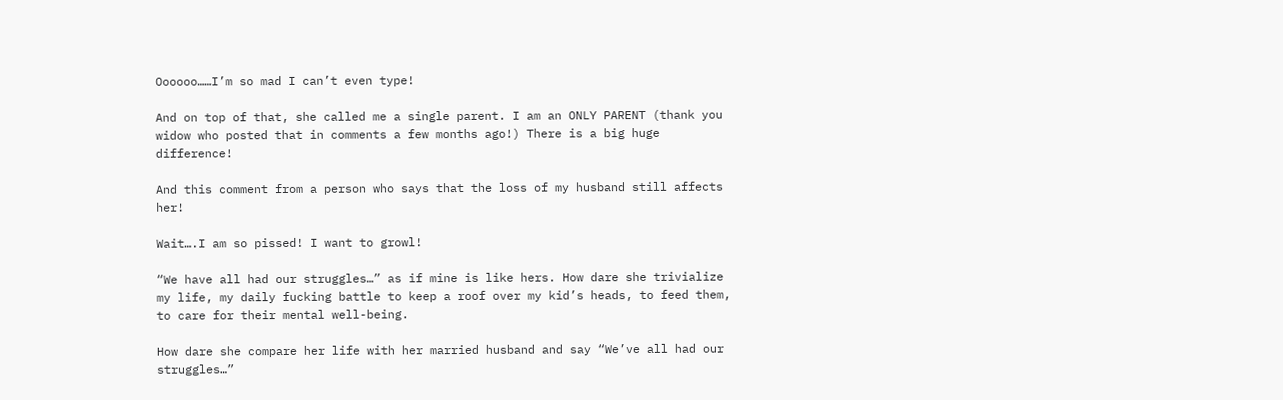Oooooo……I’m so mad I can’t even type!

And on top of that, she called me a single parent. I am an ONLY PARENT (thank you widow who posted that in comments a few months ago!) There is a big huge difference!

And this comment from a person who says that the loss of my husband still affects her!

Wait….I am so pissed! I want to growl!

“We have all had our struggles…” as if mine is like hers. How dare she trivialize my life, my daily fucking battle to keep a roof over my kid’s heads, to feed them, to care for their mental well-being.

How dare she compare her life with her married husband and say “We’ve all had our struggles…”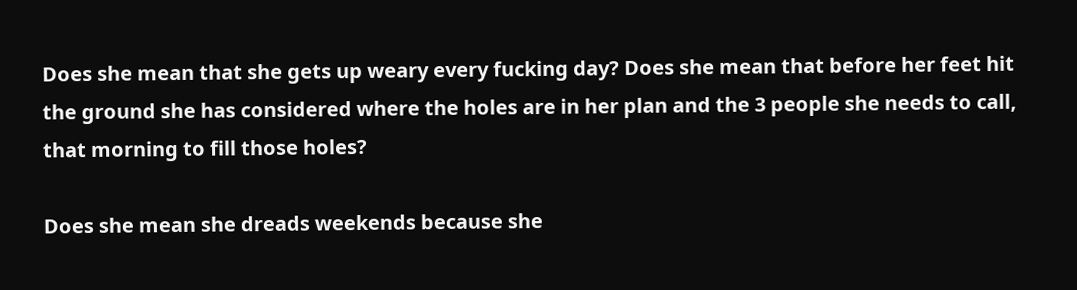Does she mean that she gets up weary every fucking day? Does she mean that before her feet hit the ground she has considered where the holes are in her plan and the 3 people she needs to call, that morning to fill those holes?

Does she mean she dreads weekends because she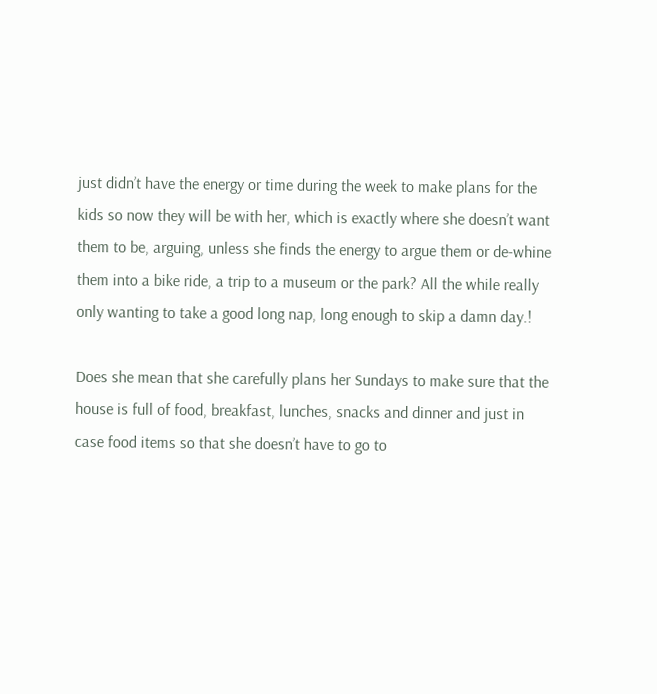just didn’t have the energy or time during the week to make plans for the kids so now they will be with her, which is exactly where she doesn’t want them to be, arguing, unless she finds the energy to argue them or de-whine them into a bike ride, a trip to a museum or the park? All the while really only wanting to take a good long nap, long enough to skip a damn day.!

Does she mean that she carefully plans her Sundays to make sure that the house is full of food, breakfast, lunches, snacks and dinner and just in case food items so that she doesn’t have to go to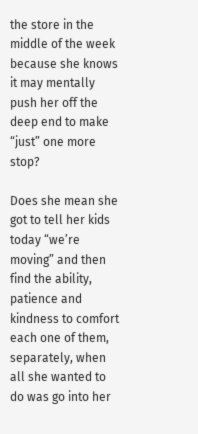the store in the middle of the week because she knows it may mentally push her off the deep end to make “just” one more stop?

Does she mean she got to tell her kids today “we’re moving” and then find the ability, patience and kindness to comfort each one of them, separately, when all she wanted to do was go into her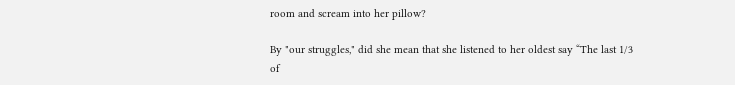room and scream into her pillow?

By "our struggles," did she mean that she listened to her oldest say “The last 1/3 of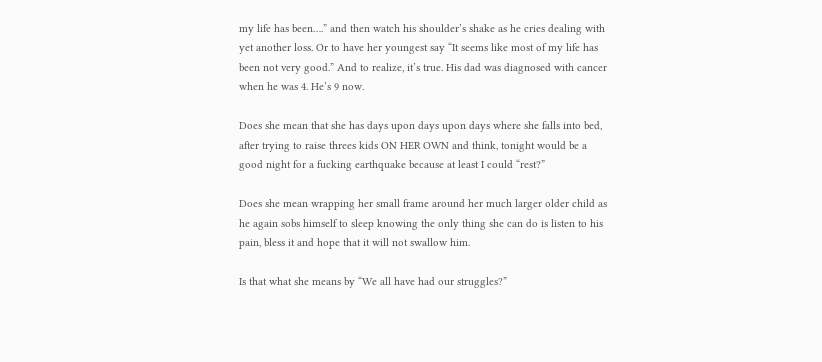my life has been….” and then watch his shoulder’s shake as he cries dealing with yet another loss. Or to have her youngest say “It seems like most of my life has been not very good.” And to realize, it’s true. His dad was diagnosed with cancer when he was 4. He’s 9 now.

Does she mean that she has days upon days upon days where she falls into bed, after trying to raise threes kids ON HER OWN and think, tonight would be a good night for a fucking earthquake because at least I could “rest?”

Does she mean wrapping her small frame around her much larger older child as he again sobs himself to sleep knowing the only thing she can do is listen to his pain, bless it and hope that it will not swallow him.

Is that what she means by “We all have had our struggles?”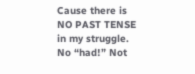Cause there is NO PAST TENSE in my struggle. No “had!” Not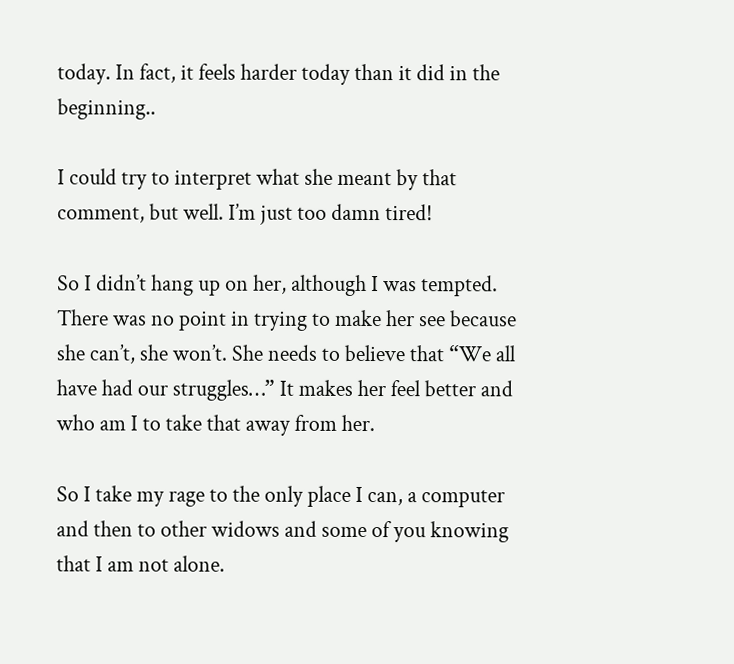today. In fact, it feels harder today than it did in the beginning..

I could try to interpret what she meant by that comment, but well. I’m just too damn tired!

So I didn’t hang up on her, although I was tempted. There was no point in trying to make her see because she can’t, she won’t. She needs to believe that “We all have had our struggles…” It makes her feel better and who am I to take that away from her.

So I take my rage to the only place I can, a computer and then to other widows and some of you knowing that I am not alone.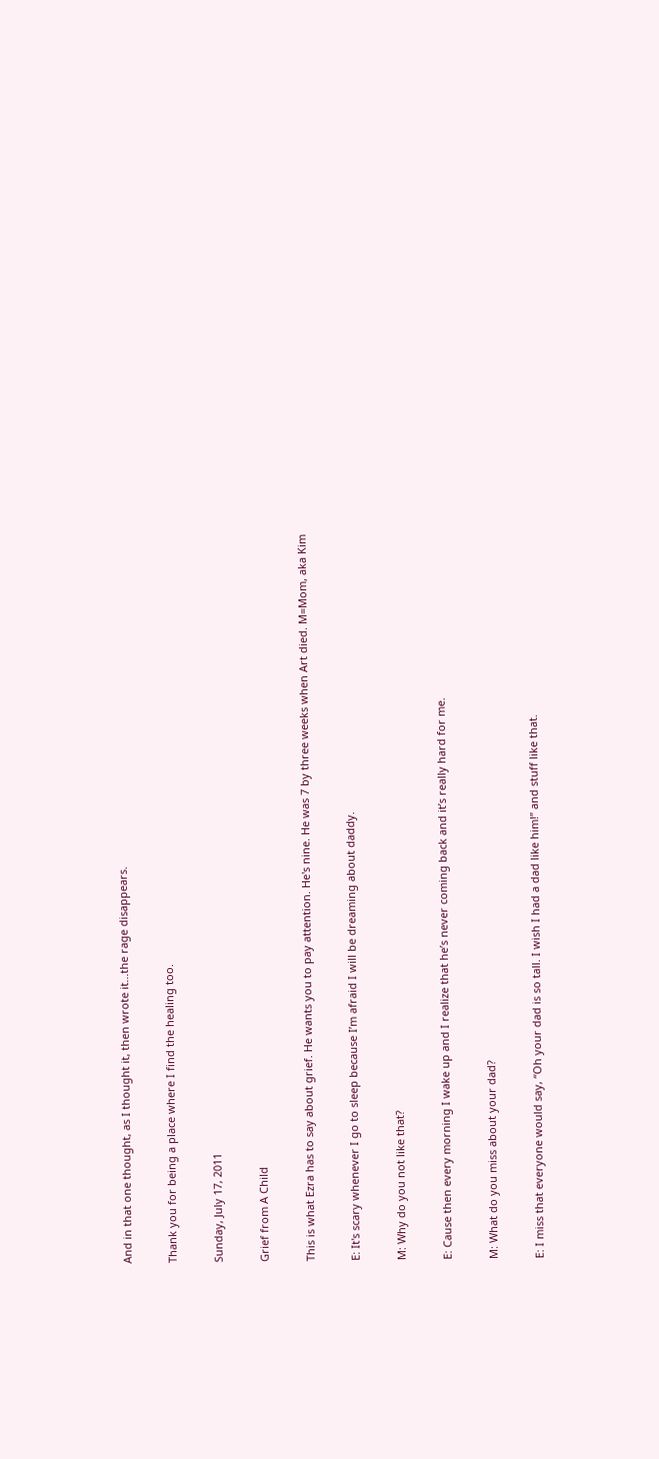And in that one thought, as I thought it, then wrote it...the rage disappears.

Thank you for being a place where I find the healing too.

Sunday, July 17, 2011

Grief from A Child

This is what Ezra has to say about grief. He wants you to pay attention. He's nine. He was 7 by three weeks when Art died. M=Mom, aka Kim

E: It's scary whenever I go to sleep because I’m afraid I will be dreaming about daddy.

M: Why do you not like that?

E: Cause then every morning I wake up and I realize that he’s never coming back and it’s really hard for me.

M: What do you miss about your dad?

E: I miss that everyone would say, “Oh your dad is so tall. I wish I had a dad like him!” and stuff like that.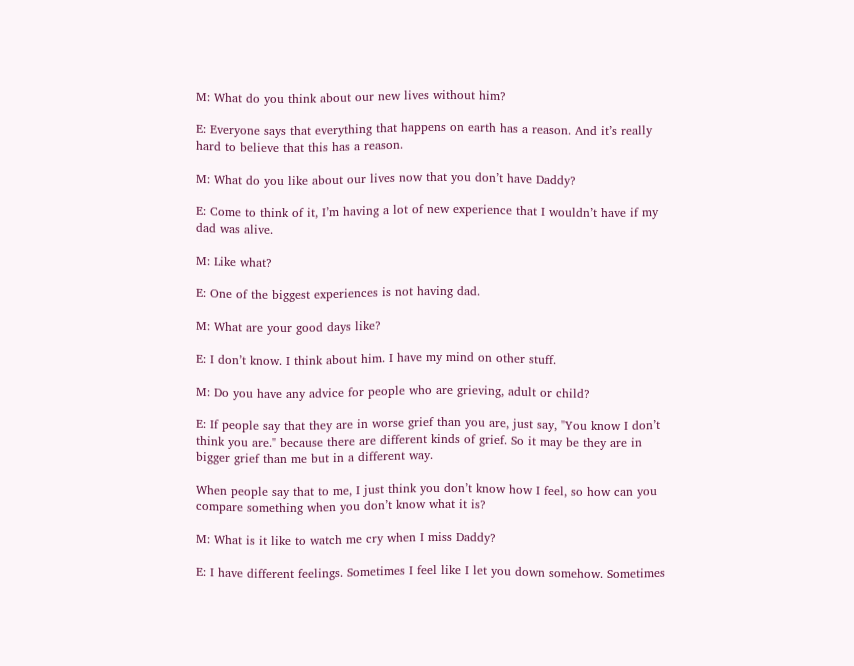M: What do you think about our new lives without him?

E: Everyone says that everything that happens on earth has a reason. And it’s really hard to believe that this has a reason.

M: What do you like about our lives now that you don’t have Daddy?

E: Come to think of it, I’m having a lot of new experience that I wouldn’t have if my dad was alive.

M: Like what?

E: One of the biggest experiences is not having dad.

M: What are your good days like?

E: I don’t know. I think about him. I have my mind on other stuff.

M: Do you have any advice for people who are grieving, adult or child?

E: If people say that they are in worse grief than you are, just say, "You know I don’t think you are." because there are different kinds of grief. So it may be they are in bigger grief than me but in a different way.

When people say that to me, I just think you don’t know how I feel, so how can you compare something when you don’t know what it is?

M: What is it like to watch me cry when I miss Daddy?

E: I have different feelings. Sometimes I feel like I let you down somehow. Sometimes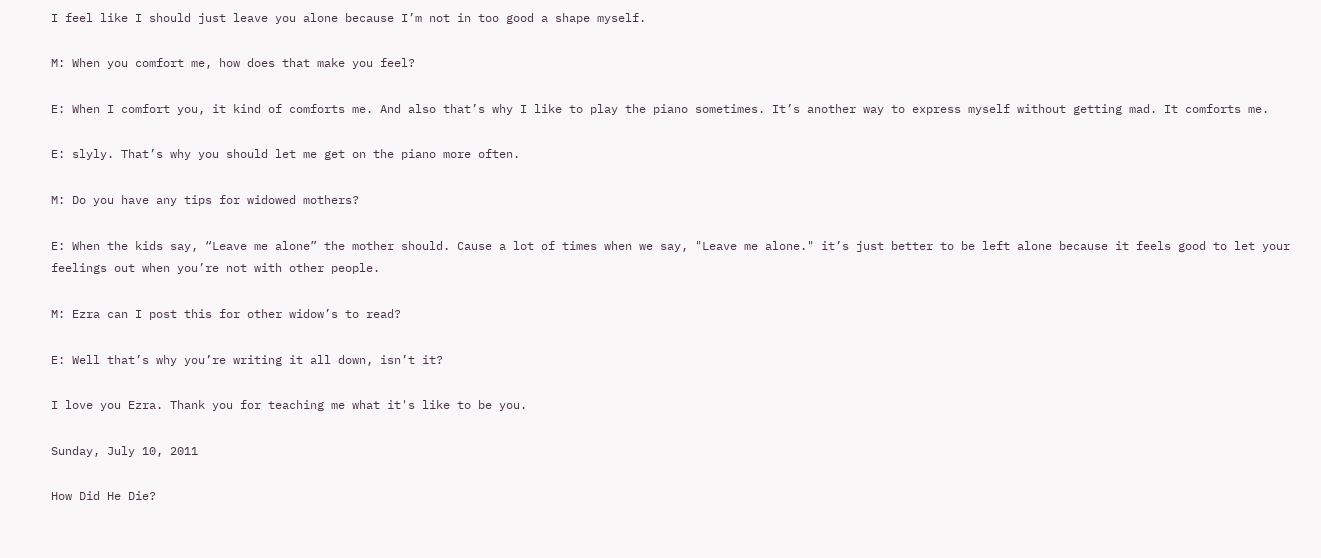I feel like I should just leave you alone because I’m not in too good a shape myself.

M: When you comfort me, how does that make you feel?

E: When I comfort you, it kind of comforts me. And also that’s why I like to play the piano sometimes. It’s another way to express myself without getting mad. It comforts me.

E: slyly. That’s why you should let me get on the piano more often.

M: Do you have any tips for widowed mothers?

E: When the kids say, “Leave me alone” the mother should. Cause a lot of times when we say, "Leave me alone." it’s just better to be left alone because it feels good to let your feelings out when you’re not with other people.

M: Ezra can I post this for other widow’s to read?

E: Well that’s why you’re writing it all down, isn’t it?

I love you Ezra. Thank you for teaching me what it's like to be you.

Sunday, July 10, 2011

How Did He Die?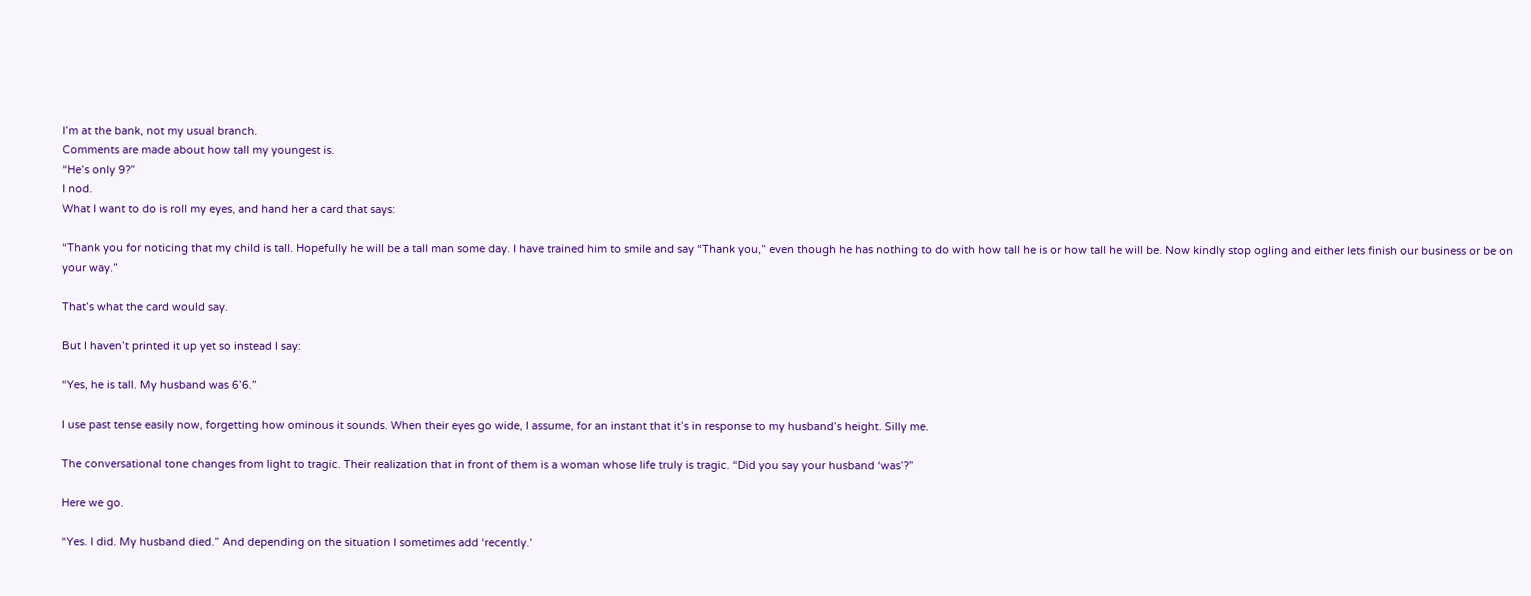I’m at the bank, not my usual branch.
Comments are made about how tall my youngest is.
“He’s only 9?”
I nod.
What I want to do is roll my eyes, and hand her a card that says:

“Thank you for noticing that my child is tall. Hopefully he will be a tall man some day. I have trained him to smile and say “Thank you,” even though he has nothing to do with how tall he is or how tall he will be. Now kindly stop ogling and either lets finish our business or be on your way.”

That’s what the card would say.

But I haven’t printed it up yet so instead I say:

“Yes, he is tall. My husband was 6’6.”

I use past tense easily now, forgetting how ominous it sounds. When their eyes go wide, I assume, for an instant that it’s in response to my husband’s height. Silly me.

The conversational tone changes from light to tragic. Their realization that in front of them is a woman whose life truly is tragic. “Did you say your husband ‘was’?”

Here we go.

“Yes. I did. My husband died.” And depending on the situation I sometimes add ‘recently.’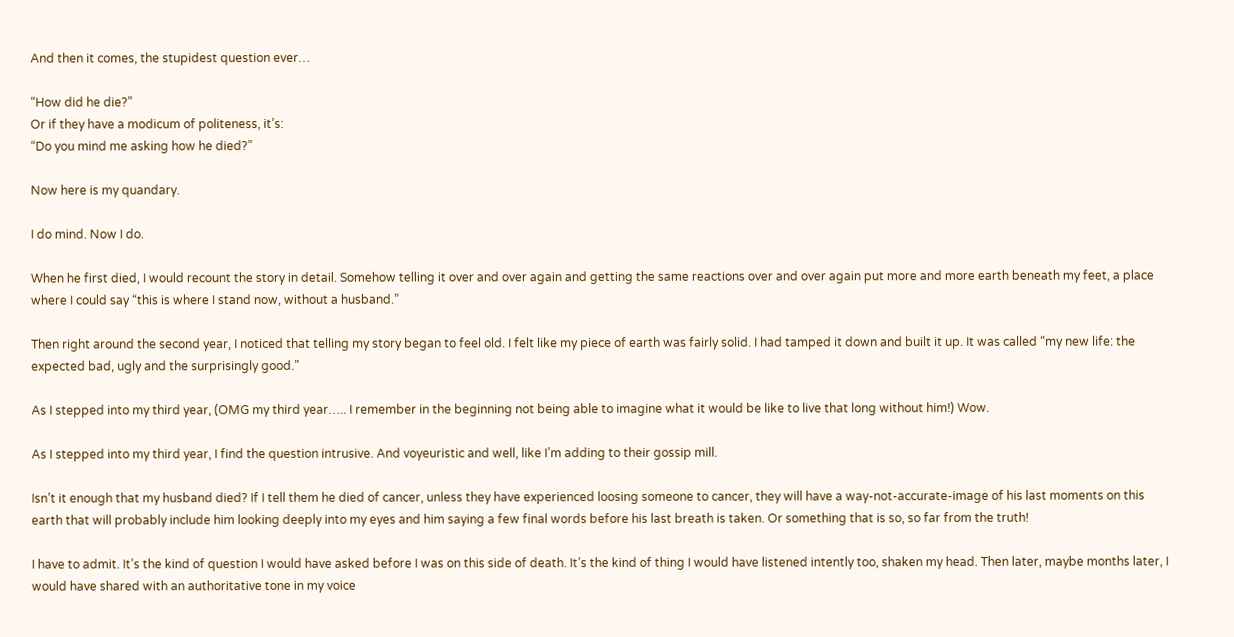And then it comes, the stupidest question ever…

“How did he die?”
Or if they have a modicum of politeness, it’s:
“Do you mind me asking how he died?”

Now here is my quandary.

I do mind. Now I do.

When he first died, I would recount the story in detail. Somehow telling it over and over again and getting the same reactions over and over again put more and more earth beneath my feet, a place where I could say “this is where I stand now, without a husband.”

Then right around the second year, I noticed that telling my story began to feel old. I felt like my piece of earth was fairly solid. I had tamped it down and built it up. It was called “my new life: the expected bad, ugly and the surprisingly good.”

As I stepped into my third year, (OMG my third year….. I remember in the beginning not being able to imagine what it would be like to live that long without him!) Wow.

As I stepped into my third year, I find the question intrusive. And voyeuristic and well, like I’m adding to their gossip mill.

Isn’t it enough that my husband died? If I tell them he died of cancer, unless they have experienced loosing someone to cancer, they will have a way-not-accurate-image of his last moments on this earth that will probably include him looking deeply into my eyes and him saying a few final words before his last breath is taken. Or something that is so, so far from the truth!

I have to admit. It’s the kind of question I would have asked before I was on this side of death. It’s the kind of thing I would have listened intently too, shaken my head. Then later, maybe months later, I would have shared with an authoritative tone in my voice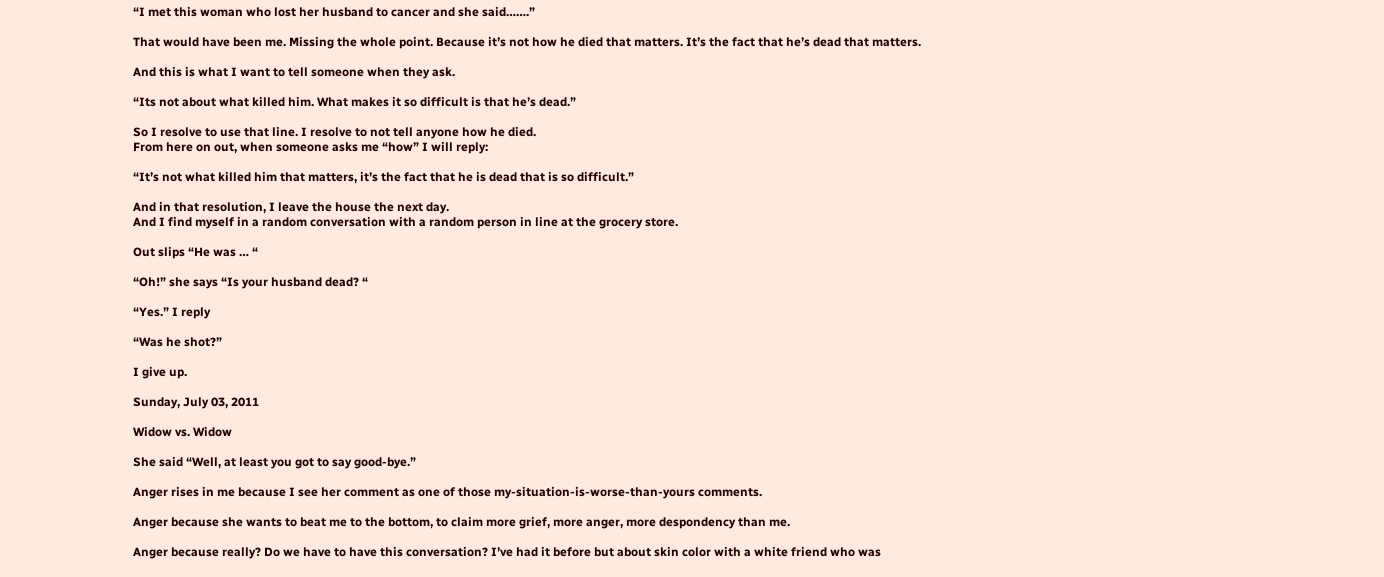“I met this woman who lost her husband to cancer and she said…….”

That would have been me. Missing the whole point. Because it’s not how he died that matters. It’s the fact that he’s dead that matters.

And this is what I want to tell someone when they ask.

“Its not about what killed him. What makes it so difficult is that he’s dead.”

So I resolve to use that line. I resolve to not tell anyone how he died.
From here on out, when someone asks me “how” I will reply:

“It’s not what killed him that matters, it’s the fact that he is dead that is so difficult.”

And in that resolution, I leave the house the next day.
And I find myself in a random conversation with a random person in line at the grocery store.

Out slips “He was … “

“Oh!” she says “Is your husband dead? “

“Yes.” I reply

“Was he shot?”

I give up.

Sunday, July 03, 2011

Widow vs. Widow

She said “Well, at least you got to say good-bye.”

Anger rises in me because I see her comment as one of those my-situation-is-worse-than-yours comments.

Anger because she wants to beat me to the bottom, to claim more grief, more anger, more despondency than me.

Anger because really? Do we have to have this conversation? I’ve had it before but about skin color with a white friend who was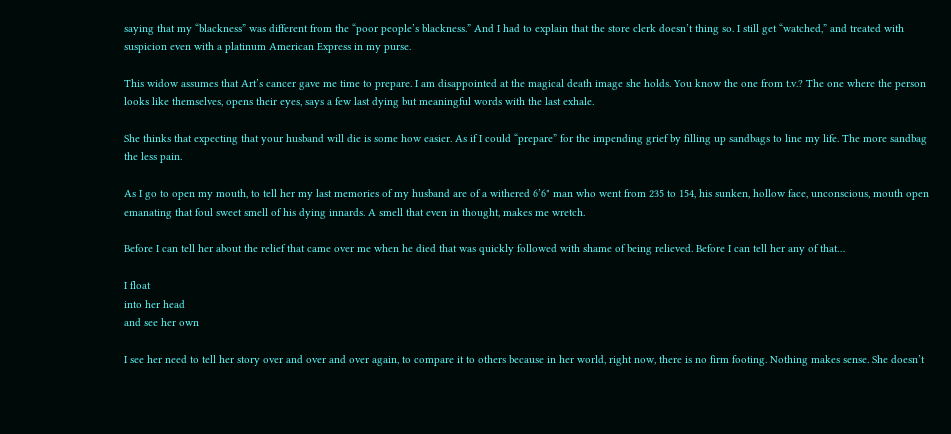saying that my “blackness” was different from the “poor people’s blackness.” And I had to explain that the store clerk doesn’t thing so. I still get “watched,” and treated with suspicion even with a platinum American Express in my purse.

This widow assumes that Art’s cancer gave me time to prepare. I am disappointed at the magical death image she holds. You know the one from t.v.? The one where the person looks like themselves, opens their eyes, says a few last dying but meaningful words with the last exhale.

She thinks that expecting that your husband will die is some how easier. As if I could “prepare” for the impending grief by filling up sandbags to line my life. The more sandbag the less pain.

As I go to open my mouth, to tell her my last memories of my husband are of a withered 6’6" man who went from 235 to 154, his sunken, hollow face, unconscious, mouth open emanating that foul sweet smell of his dying innards. A smell that even in thought, makes me wretch.

Before I can tell her about the relief that came over me when he died that was quickly followed with shame of being relieved. Before I can tell her any of that…

I float
into her head
and see her own

I see her need to tell her story over and over and over again, to compare it to others because in her world, right now, there is no firm footing. Nothing makes sense. She doesn’t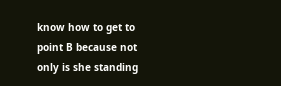know how to get to point B because not only is she standing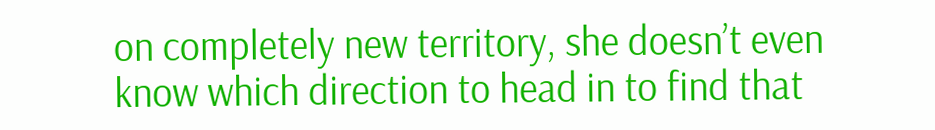on completely new territory, she doesn’t even know which direction to head in to find that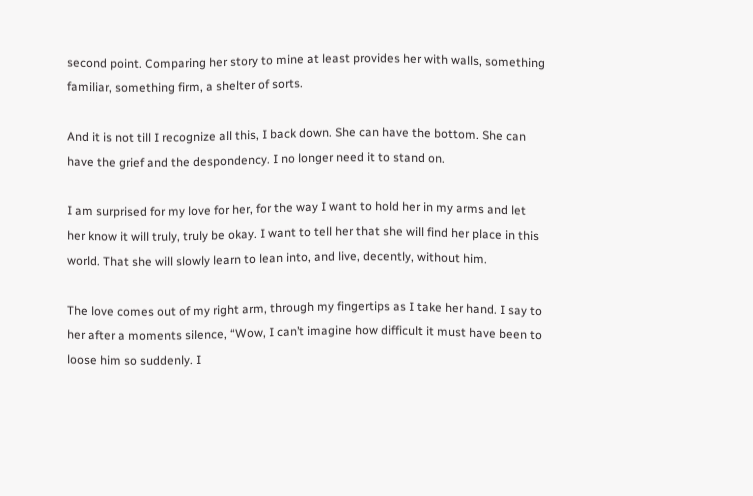second point. Comparing her story to mine at least provides her with walls, something familiar, something firm, a shelter of sorts.

And it is not till I recognize all this, I back down. She can have the bottom. She can have the grief and the despondency. I no longer need it to stand on.

I am surprised for my love for her, for the way I want to hold her in my arms and let her know it will truly, truly be okay. I want to tell her that she will find her place in this world. That she will slowly learn to lean into, and live, decently, without him.

The love comes out of my right arm, through my fingertips as I take her hand. I say to her after a moments silence, “Wow, I can’t imagine how difficult it must have been to loose him so suddenly. I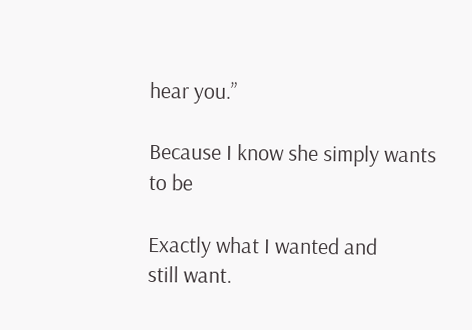hear you.”

Because I know she simply wants
to be

Exactly what I wanted and
still want.